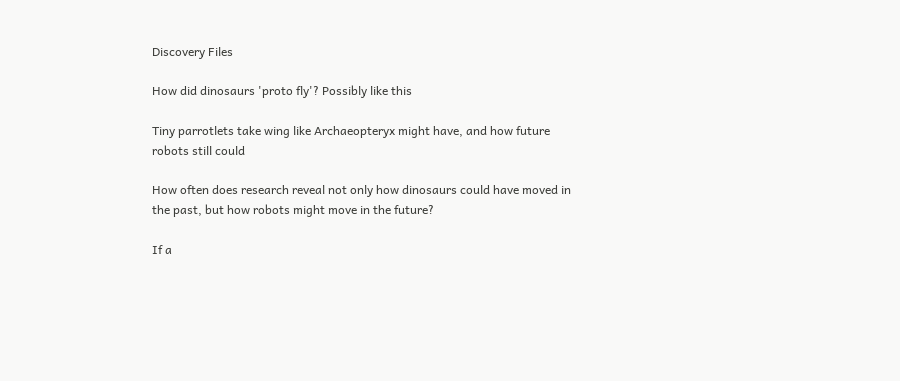Discovery Files

How did dinosaurs 'proto fly'? Possibly like this

Tiny parrotlets take wing like Archaeopteryx might have, and how future robots still could

How often does research reveal not only how dinosaurs could have moved in the past, but how robots might move in the future?

If a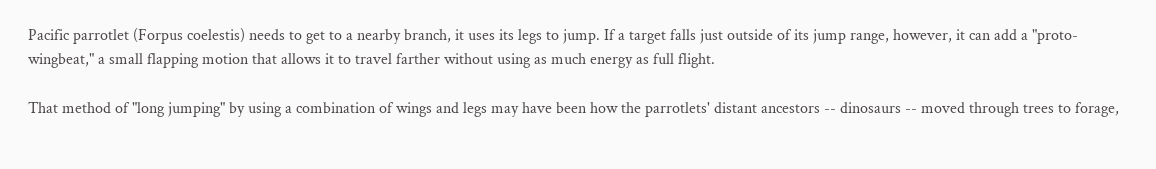Pacific parrotlet (Forpus coelestis) needs to get to a nearby branch, it uses its legs to jump. If a target falls just outside of its jump range, however, it can add a "proto-wingbeat," a small flapping motion that allows it to travel farther without using as much energy as full flight.

That method of "long jumping" by using a combination of wings and legs may have been how the parrotlets' distant ancestors -- dinosaurs -- moved through trees to forage,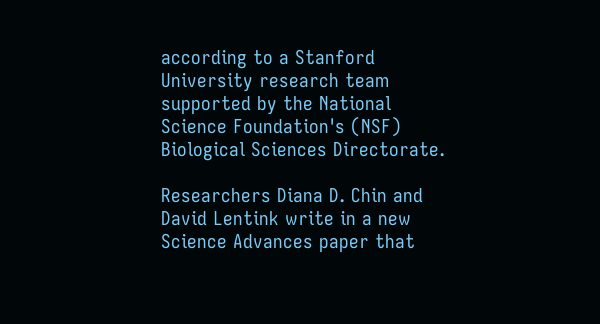according to a Stanford University research team supported by the National Science Foundation's (NSF) Biological Sciences Directorate.

Researchers Diana D. Chin and David Lentink write in a new Science Advances paper that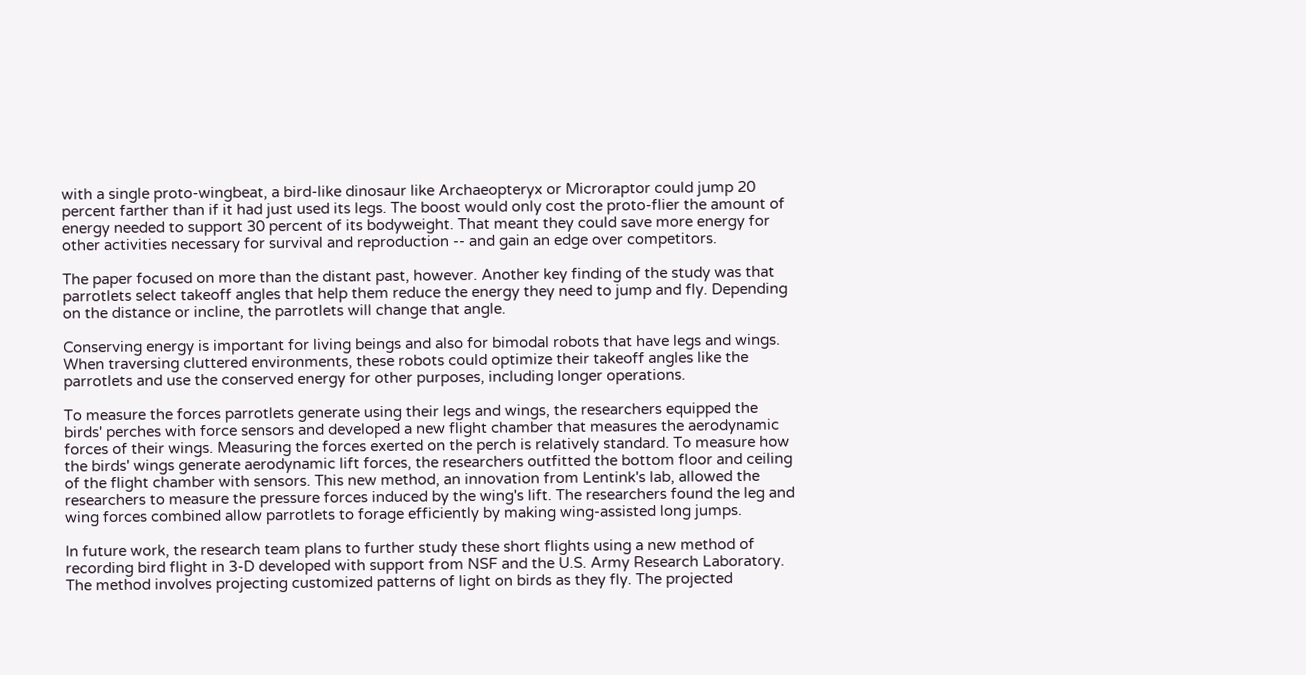with a single proto-wingbeat, a bird-like dinosaur like Archaeopteryx or Microraptor could jump 20 percent farther than if it had just used its legs. The boost would only cost the proto-flier the amount of energy needed to support 30 percent of its bodyweight. That meant they could save more energy for other activities necessary for survival and reproduction -- and gain an edge over competitors.

The paper focused on more than the distant past, however. Another key finding of the study was that parrotlets select takeoff angles that help them reduce the energy they need to jump and fly. Depending on the distance or incline, the parrotlets will change that angle.

Conserving energy is important for living beings and also for bimodal robots that have legs and wings. When traversing cluttered environments, these robots could optimize their takeoff angles like the parrotlets and use the conserved energy for other purposes, including longer operations.

To measure the forces parrotlets generate using their legs and wings, the researchers equipped the birds' perches with force sensors and developed a new flight chamber that measures the aerodynamic forces of their wings. Measuring the forces exerted on the perch is relatively standard. To measure how the birds' wings generate aerodynamic lift forces, the researchers outfitted the bottom floor and ceiling of the flight chamber with sensors. This new method, an innovation from Lentink's lab, allowed the researchers to measure the pressure forces induced by the wing's lift. The researchers found the leg and wing forces combined allow parrotlets to forage efficiently by making wing-assisted long jumps.

In future work, the research team plans to further study these short flights using a new method of recording bird flight in 3-D developed with support from NSF and the U.S. Army Research Laboratory. The method involves projecting customized patterns of light on birds as they fly. The projected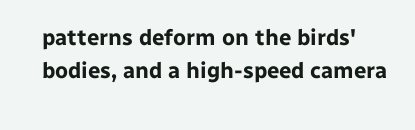patterns deform on the birds' bodies, and a high-speed camera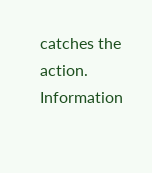catches the action. Information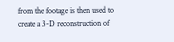from the footage is then used to create a 3-D reconstruction of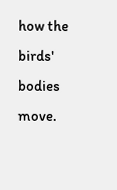how the birds' bodies move.